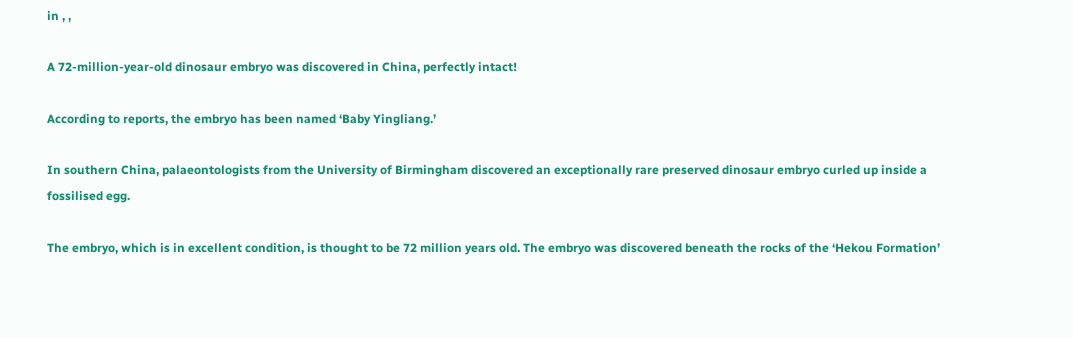in , ,

A 72-million-year-old dinosaur embryo was discovered in China, perfectly intact!

According to reports, the embryo has been named ‘Baby Yingliang.’

In southern China, palaeontologists from the University of Birmingham discovered an exceptionally rare preserved dinosaur embryo curled up inside a fossilised egg.

The embryo, which is in excellent condition, is thought to be 72 million years old. The embryo was discovered beneath the rocks of the ‘Hekou Formation’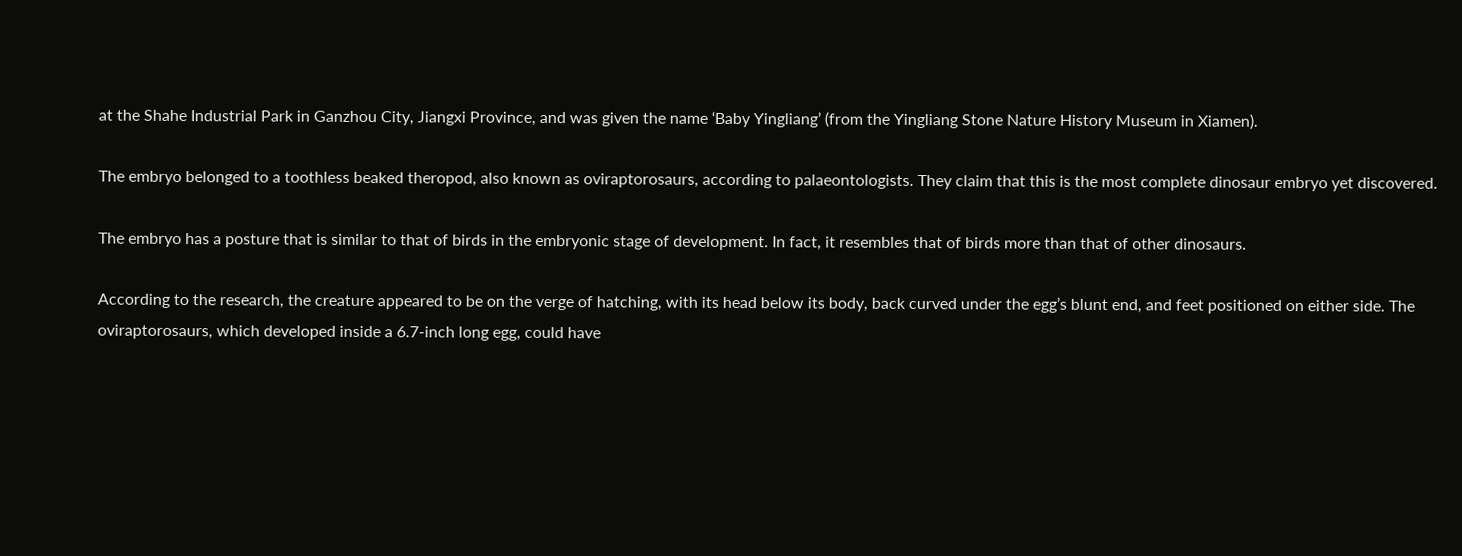at the Shahe Industrial Park in Ganzhou City, Jiangxi Province, and was given the name ‘Baby Yingliang’ (from the Yingliang Stone Nature History Museum in Xiamen).

The embryo belonged to a toothless beaked theropod, also known as oviraptorosaurs, according to palaeontologists. They claim that this is the most complete dinosaur embryo yet discovered.

The embryo has a posture that is similar to that of birds in the embryonic stage of development. In fact, it resembles that of birds more than that of other dinosaurs.

According to the research, the creature appeared to be on the verge of hatching, with its head below its body, back curved under the egg’s blunt end, and feet positioned on either side. The oviraptorosaurs, which developed inside a 6.7-inch long egg, could have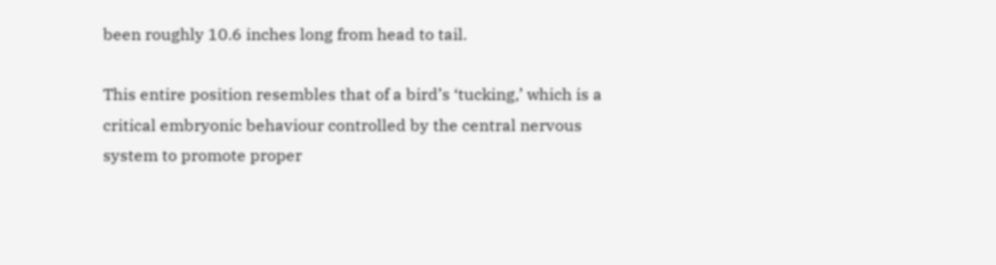been roughly 10.6 inches long from head to tail.

This entire position resembles that of a bird’s ‘tucking,’ which is a critical embryonic behaviour controlled by the central nervous system to promote proper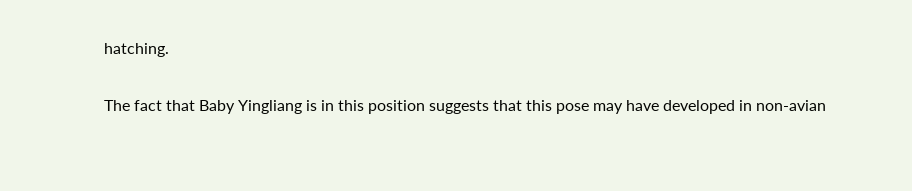hatching.

The fact that Baby Yingliang is in this position suggests that this pose may have developed in non-avian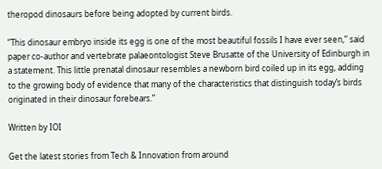theropod dinosaurs before being adopted by current birds.

“This dinosaur embryo inside its egg is one of the most beautiful fossils I have ever seen,” said paper co-author and vertebrate palaeontologist Steve Brusatte of the University of Edinburgh in a statement. This little prenatal dinosaur resembles a newborn bird coiled up in its egg, adding to the growing body of evidence that many of the characteristics that distinguish today’s birds originated in their dinosaur forebears.”

Written by IOI

Get the latest stories from Tech & Innovation from around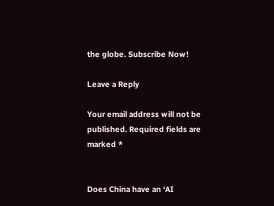the globe. Subscribe Now!

Leave a Reply

Your email address will not be published. Required fields are marked *


Does China have an ‘AI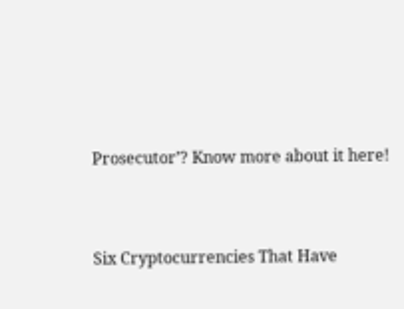Prosecutor’? Know more about it here!


Six Cryptocurrencies That Have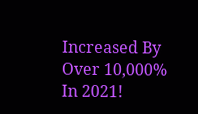Increased By Over 10,000% In 2021!